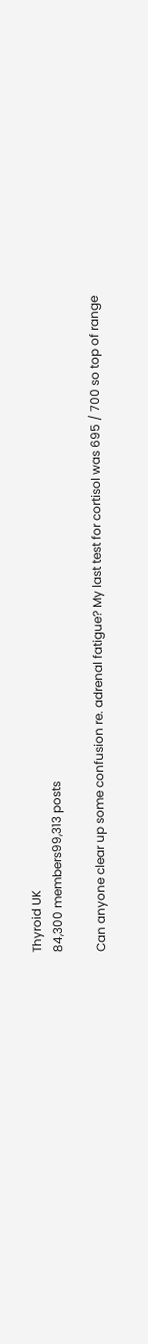Thyroid UK
84,300 members99,313 posts

Can anyone clear up some confusion re. adrenal fatigue? My last test for cortisol was 695 / 700 so top of range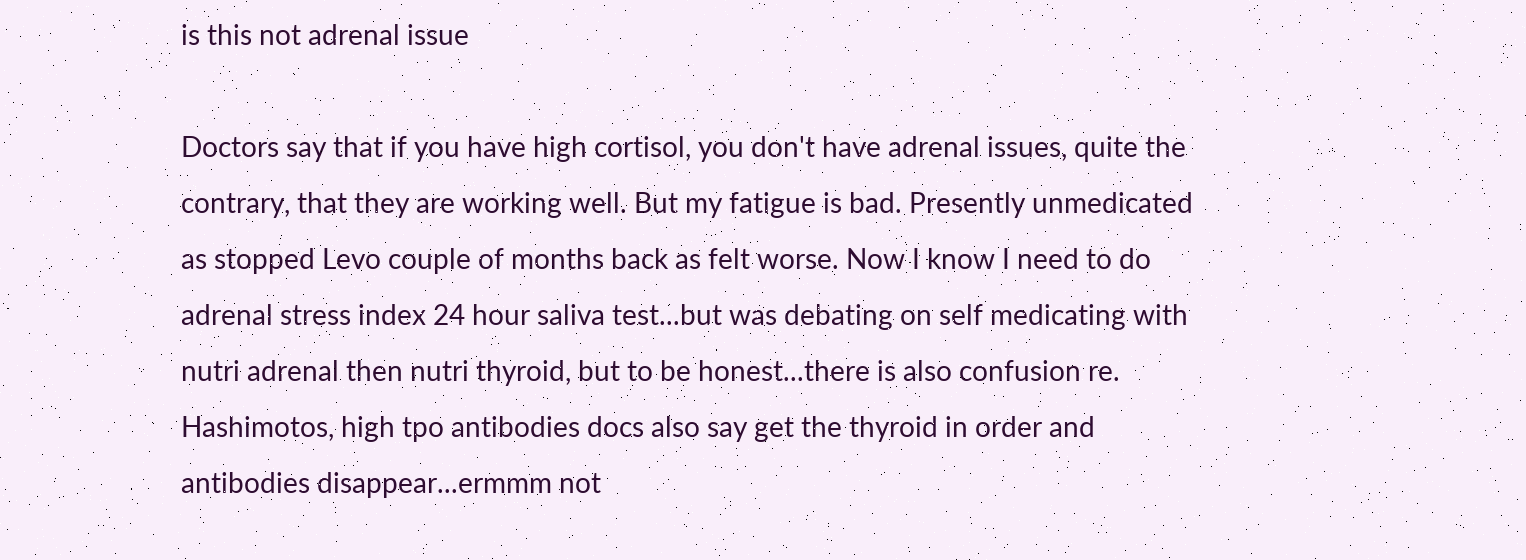is this not adrenal issue

Doctors say that if you have high cortisol, you don't have adrenal issues, quite the contrary, that they are working well. But my fatigue is bad. Presently unmedicated as stopped Levo couple of months back as felt worse. Now I know I need to do adrenal stress index 24 hour saliva test...but was debating on self medicating with nutri adrenal then nutri thyroid, but to be honest...there is also confusion re. Hashimotos, high tpo antibodies docs also say get the thyroid in order and antibodies disappear...ermmm not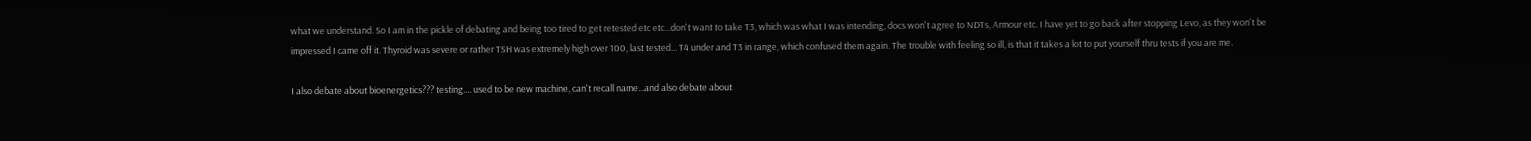what we understand. So I am in the pickle of debating and being too tired to get retested etc etc...don't want to take T3, which was what I was intending, docs won't agree to NDTs, Armour etc. I have yet to go back after stopping Levo, as they won't be impressed I came off it. Thyroid was severe or rather TSH was extremely high over 100, last tested... T4 under and T3 in range, which confused them again. The trouble with feeling so ill, is that it takes a lot to put yourself thru tests if you are me.

I also debate about bioenergetics??? testing.... used to be new machine, can't recall name...and also debate about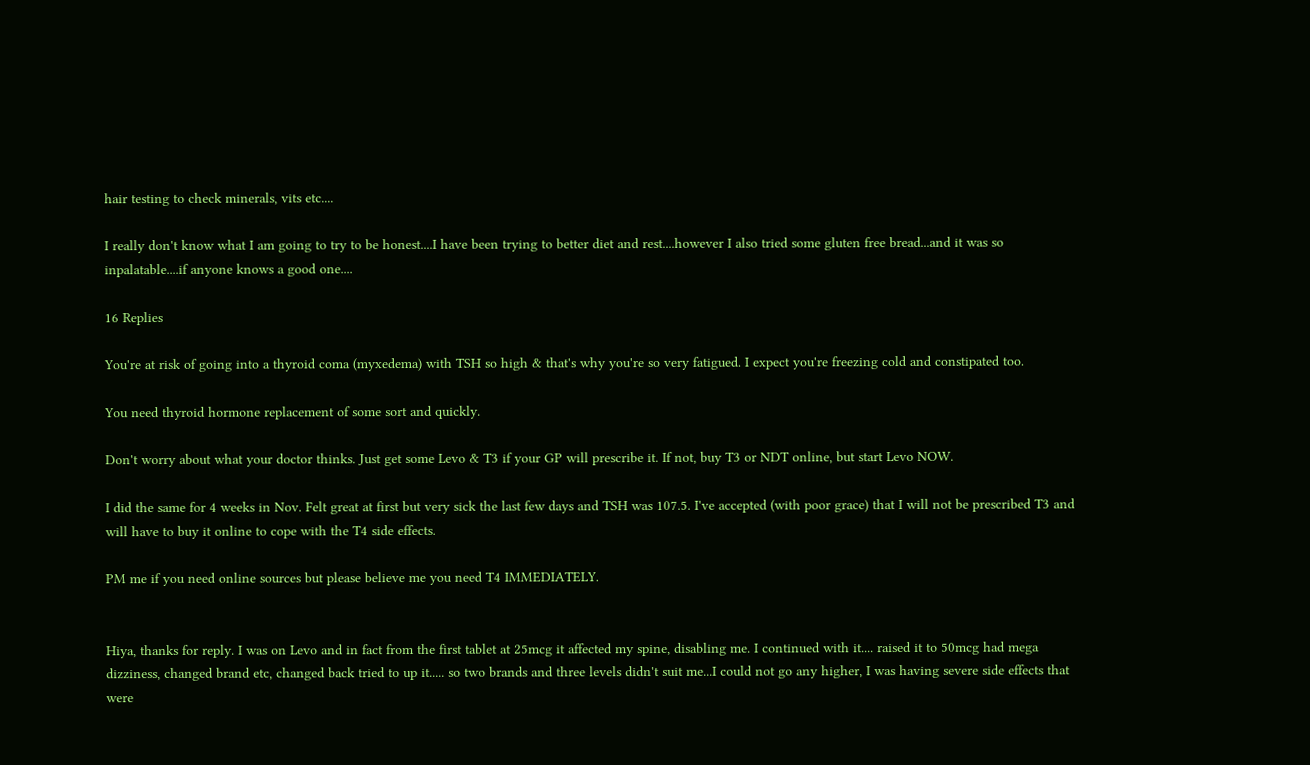hair testing to check minerals, vits etc....

I really don't know what I am going to try to be honest....I have been trying to better diet and rest....however I also tried some gluten free bread...and it was so inpalatable....if anyone knows a good one....

16 Replies

You're at risk of going into a thyroid coma (myxedema) with TSH so high & that's why you're so very fatigued. I expect you're freezing cold and constipated too.

You need thyroid hormone replacement of some sort and quickly.

Don't worry about what your doctor thinks. Just get some Levo & T3 if your GP will prescribe it. If not, buy T3 or NDT online, but start Levo NOW.

I did the same for 4 weeks in Nov. Felt great at first but very sick the last few days and TSH was 107.5. I've accepted (with poor grace) that I will not be prescribed T3 and will have to buy it online to cope with the T4 side effects.

PM me if you need online sources but please believe me you need T4 IMMEDIATELY.


Hiya, thanks for reply. I was on Levo and in fact from the first tablet at 25mcg it affected my spine, disabling me. I continued with it.... raised it to 50mcg had mega dizziness, changed brand etc, changed back tried to up it..... so two brands and three levels didn't suit me...I could not go any higher, I was having severe side effects that were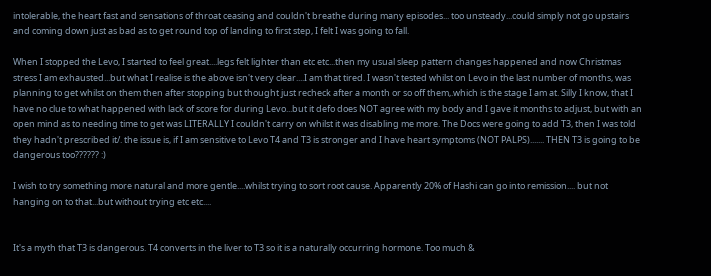intolerable, the heart fast and sensations of throat ceasing and couldn't breathe during many episodes... too unsteady...could simply not go upstairs and coming down just as bad as to get round top of landing to first step, I felt I was going to fall.

When I stopped the Levo, I started to feel great....legs felt lighter than etc etc...then my usual sleep pattern changes happened and now Christmas stress I am exhausted...but what I realise is the above isn't very clear....I am that tired. I wasn't tested whilst on Levo in the last number of months, was planning to get whilst on them then after stopping but thought just recheck after a month or so off them,.which is the stage I am at. Silly I know, that I have no clue to what happened with lack of score for during Levo...but it defo does NOT agree with my body and I gave it months to adjust, but with an open mind as to needing time to get was LITERALLY I couldn't carry on whilst it was disabling me more. The Docs were going to add T3, then I was told they hadn't prescribed it/. the issue is, if I am sensitive to Levo T4 and T3 is stronger and I have heart symptoms (NOT PALPS)....... THEN T3 is going to be dangerous too?????? :)

I wish to try something more natural and more gentle....whilst trying to sort root cause. Apparently 20% of Hashi can go into remission.... but not hanging on to that...but without trying etc etc....


It's a myth that T3 is dangerous. T4 converts in the liver to T3 so it is a naturally occurring hormone. Too much &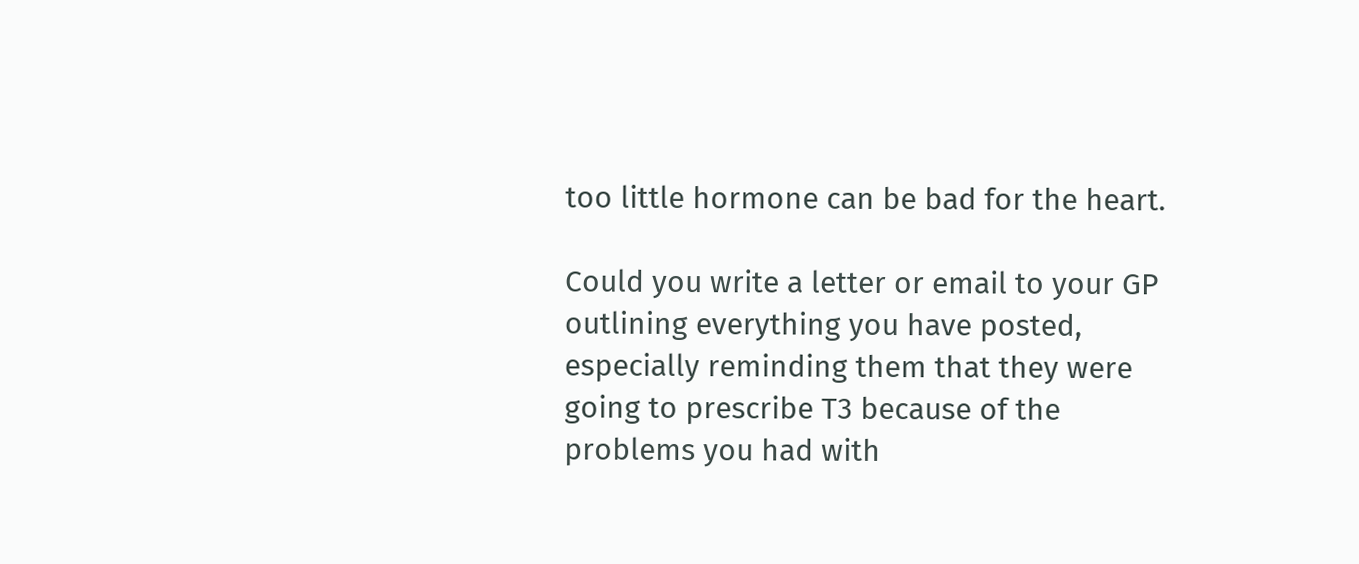too little hormone can be bad for the heart.

Could you write a letter or email to your GP outlining everything you have posted, especially reminding them that they were going to prescribe T3 because of the problems you had with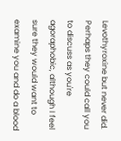Levothyroxine but never did. Perhaps they could call you to discuss as you're agoraphobic, although I feel sure they would want to examine you and do a blood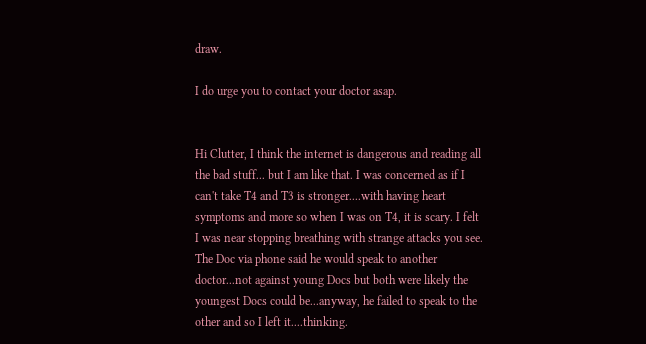draw.

I do urge you to contact your doctor asap.


Hi Clutter, I think the internet is dangerous and reading all the bad stuff... but I am like that. I was concerned as if I can't take T4 and T3 is stronger....with having heart symptoms and more so when I was on T4, it is scary. I felt I was near stopping breathing with strange attacks you see. The Doc via phone said he would speak to another doctor...not against young Docs but both were likely the youngest Docs could be...anyway, he failed to speak to the other and so I left it....thinking.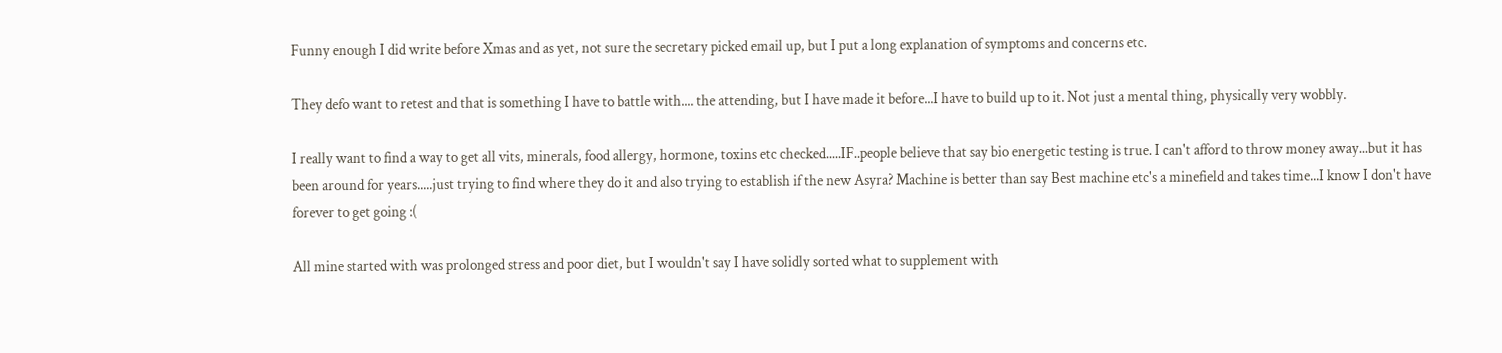Funny enough I did write before Xmas and as yet, not sure the secretary picked email up, but I put a long explanation of symptoms and concerns etc.

They defo want to retest and that is something I have to battle with.... the attending, but I have made it before...I have to build up to it. Not just a mental thing, physically very wobbly.

I really want to find a way to get all vits, minerals, food allergy, hormone, toxins etc checked.....IF..people believe that say bio energetic testing is true. I can't afford to throw money away...but it has been around for years.....just trying to find where they do it and also trying to establish if the new Asyra? Machine is better than say Best machine etc's a minefield and takes time...I know I don't have forever to get going :(

All mine started with was prolonged stress and poor diet, but I wouldn't say I have solidly sorted what to supplement with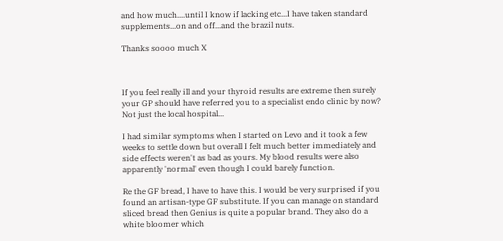and how much....until I know if lacking etc...I have taken standard supplements...on and off...and the brazil nuts.

Thanks soooo much X



If you feel really ill and your thyroid results are extreme then surely your GP should have referred you to a specialist endo clinic by now? Not just the local hospital...

I had similar symptoms when I started on Levo and it took a few weeks to settle down but overall I felt much better immediately and side effects weren't as bad as yours. My blood results were also apparently 'normal' even though I could barely function.

Re the GF bread, I have to have this. I would be very surprised if you found an artisan-type GF substitute. If you can manage on standard sliced bread then Genius is quite a popular brand. They also do a white bloomer which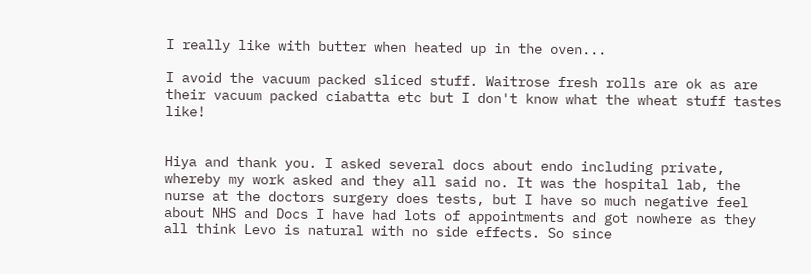I really like with butter when heated up in the oven...

I avoid the vacuum packed sliced stuff. Waitrose fresh rolls are ok as are their vacuum packed ciabatta etc but I don't know what the wheat stuff tastes like!


Hiya and thank you. I asked several docs about endo including private, whereby my work asked and they all said no. It was the hospital lab, the nurse at the doctors surgery does tests, but I have so much negative feel about NHS and Docs I have had lots of appointments and got nowhere as they all think Levo is natural with no side effects. So since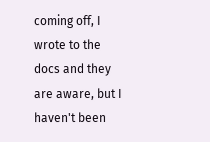coming off, I wrote to the docs and they are aware, but I haven't been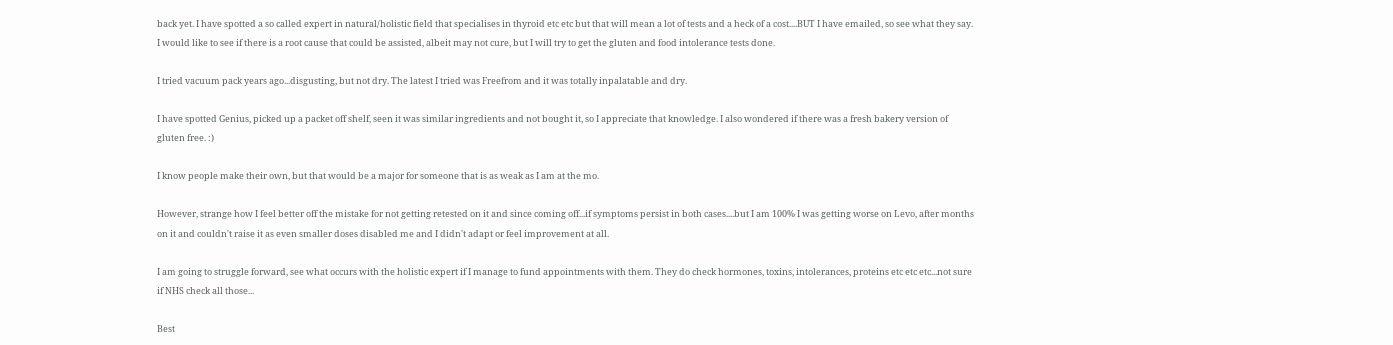back yet. I have spotted a so called expert in natural/holistic field that specialises in thyroid etc etc but that will mean a lot of tests and a heck of a cost....BUT I have emailed, so see what they say. I would like to see if there is a root cause that could be assisted, albeit may not cure, but I will try to get the gluten and food intolerance tests done.

I tried vacuum pack years ago...disgusting, but not dry. The latest I tried was Freefrom and it was totally inpalatable and dry.

I have spotted Genius, picked up a packet off shelf, seen it was similar ingredients and not bought it, so I appreciate that knowledge. I also wondered if there was a fresh bakery version of gluten free. :)

I know people make their own, but that would be a major for someone that is as weak as I am at the mo.

However, strange how I feel better off the mistake for not getting retested on it and since coming off...if symptoms persist in both cases....but I am 100% I was getting worse on Levo, after months on it and couldn't raise it as even smaller doses disabled me and I didn't adapt or feel improvement at all.

I am going to struggle forward, see what occurs with the holistic expert if I manage to fund appointments with them. They do check hormones, toxins, intolerances, proteins etc etc etc...not sure if NHS check all those...

Best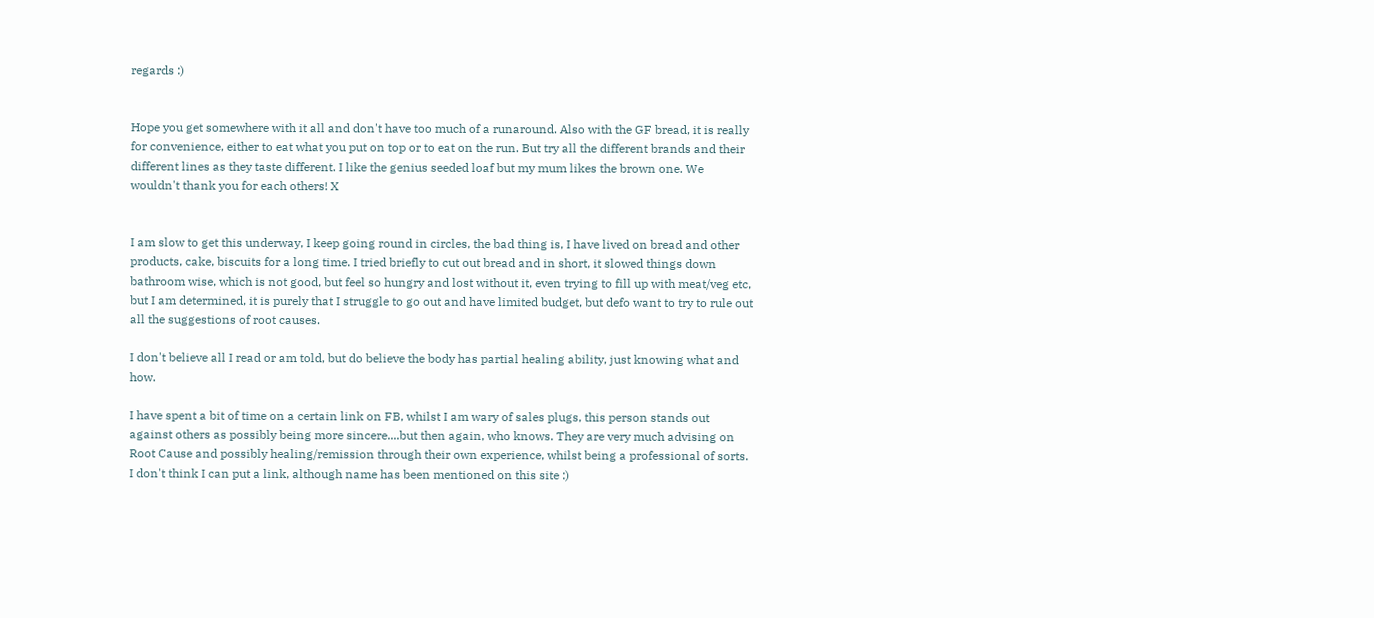regards :)


Hope you get somewhere with it all and don't have too much of a runaround. Also with the GF bread, it is really for convenience, either to eat what you put on top or to eat on the run. But try all the different brands and their different lines as they taste different. I like the genius seeded loaf but my mum likes the brown one. We wouldn't thank you for each others! X


I am slow to get this underway, I keep going round in circles, the bad thing is, I have lived on bread and other products, cake, biscuits for a long time. I tried briefly to cut out bread and in short, it slowed things down bathroom wise, which is not good, but feel so hungry and lost without it, even trying to fill up with meat/veg etc, but I am determined, it is purely that I struggle to go out and have limited budget, but defo want to try to rule out all the suggestions of root causes.

I don't believe all I read or am told, but do believe the body has partial healing ability, just knowing what and how.

I have spent a bit of time on a certain link on FB, whilst I am wary of sales plugs, this person stands out against others as possibly being more sincere....but then again, who knows. They are very much advising on Root Cause and possibly healing/remission through their own experience, whilst being a professional of sorts. I don't think I can put a link, although name has been mentioned on this site :)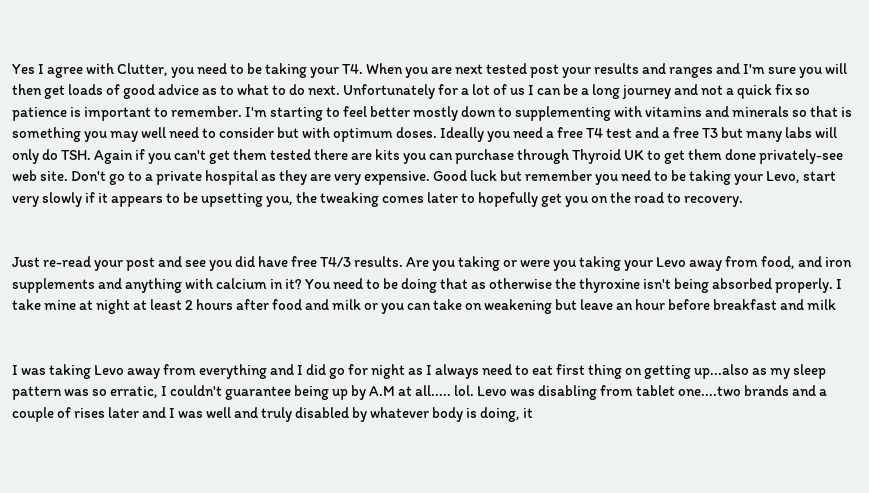Yes I agree with Clutter, you need to be taking your T4. When you are next tested post your results and ranges and I'm sure you will then get loads of good advice as to what to do next. Unfortunately for a lot of us I can be a long journey and not a quick fix so patience is important to remember. I'm starting to feel better mostly down to supplementing with vitamins and minerals so that is something you may well need to consider but with optimum doses. Ideally you need a free T4 test and a free T3 but many labs will only do TSH. Again if you can't get them tested there are kits you can purchase through Thyroid UK to get them done privately-see web site. Don't go to a private hospital as they are very expensive. Good luck but remember you need to be taking your Levo, start very slowly if it appears to be upsetting you, the tweaking comes later to hopefully get you on the road to recovery.


Just re-read your post and see you did have free T4/3 results. Are you taking or were you taking your Levo away from food, and iron supplements and anything with calcium in it? You need to be doing that as otherwise the thyroxine isn't being absorbed properly. I take mine at night at least 2 hours after food and milk or you can take on weakening but leave an hour before breakfast and milk


I was taking Levo away from everything and I did go for night as I always need to eat first thing on getting up...also as my sleep pattern was so erratic, I couldn't guarantee being up by A.M at all..... lol. Levo was disabling from tablet one....two brands and a couple of rises later and I was well and truly disabled by whatever body is doing, it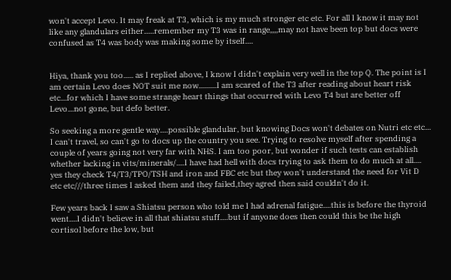won't accept Levo. It may freak at T3, which is my much stronger etc etc. For all I know it may not like any glandulars either.....remember my T3 was in range,,,,may not have been top but docs were confused as T4 was body was making some by itself....


Hiya, thank you too..... as I replied above, I know I didn't explain very well in the top Q. The point is I am certain Levo does NOT suit me now.........I am scared of the T3 after reading about heart risk etc...for which I have some strange heart things that occurred with Levo T4 but are better off Levo...not gone, but defo better.

So seeking a more gentle way....possible glandular, but knowing Docs won't debates on Nutri etc etc... I can't travel, so can't go to docs up the country you see. Trying to resolve myself after spending a couple of years going not very far with NHS. I am too poor, but wonder if such tests can establish whether lacking in vits/minerals/....I have had hell with docs trying to ask them to do much at all.... yes they check T4/T3/TPO/TSH and iron and FBC etc but they won't understand the need for Vit D etc etc///three times I asked them and they failed,they agred then said couldn't do it.

Few years back I saw a Shiatsu person who told me I had adrenal fatigue....this is before the thyroid went....I didn't believe in all that shiatsu stuff....but if anyone does then could this be the high cortisol before the low, but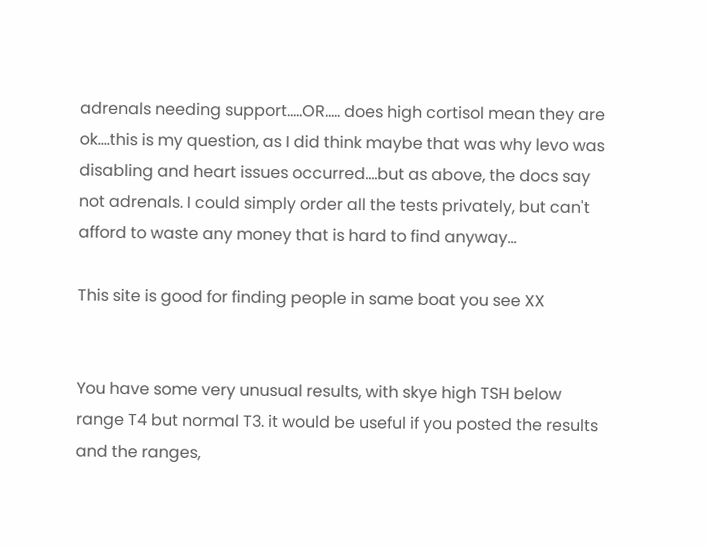adrenals needing support.....OR..... does high cortisol mean they are ok....this is my question, as I did think maybe that was why levo was disabling and heart issues occurred....but as above, the docs say not adrenals. I could simply order all the tests privately, but can't afford to waste any money that is hard to find anyway...

This site is good for finding people in same boat you see XX


You have some very unusual results, with skye high TSH below range T4 but normal T3. it would be useful if you posted the results and the ranges,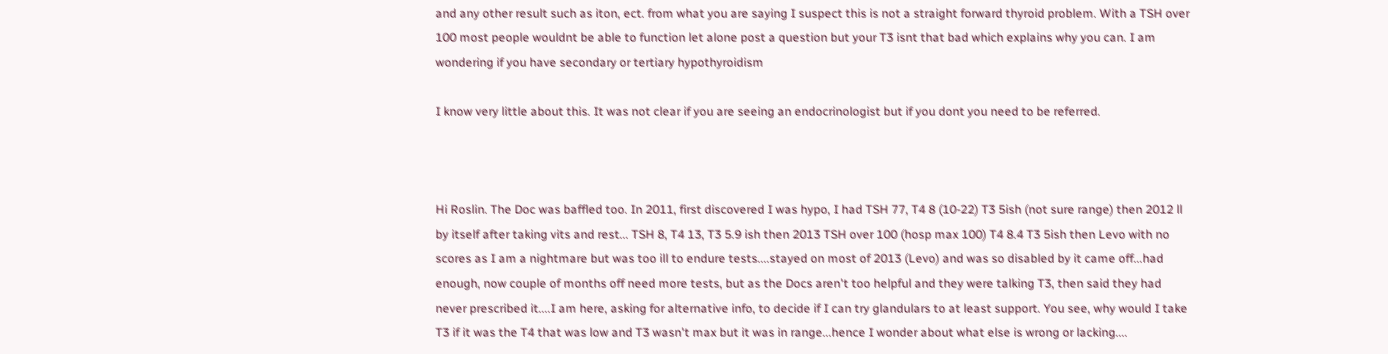and any other result such as iton, ect. from what you are saying I suspect this is not a straight forward thyroid problem. With a TSH over 100 most people wouldnt be able to function let alone post a question but your T3 isnt that bad which explains why you can. I am wondering if you have secondary or tertiary hypothyroidism

I know very little about this. It was not clear if you are seeing an endocrinologist but if you dont you need to be referred.



Hi Roslin. The Doc was baffled too. In 2011, first discovered I was hypo, I had TSH 77, T4 8 (10-22) T3 5ish (not sure range) then 2012 ll by itself after taking vits and rest... TSH 8, T4 13, T3 5.9 ish then 2013 TSH over 100 (hosp max 100) T4 8.4 T3 5ish then Levo with no scores as I am a nightmare but was too ill to endure tests....stayed on most of 2013 (Levo) and was so disabled by it came off...had enough, now couple of months off need more tests, but as the Docs aren't too helpful and they were talking T3, then said they had never prescribed it....I am here, asking for alternative info, to decide if I can try glandulars to at least support. You see, why would I take T3 if it was the T4 that was low and T3 wasn't max but it was in range...hence I wonder about what else is wrong or lacking....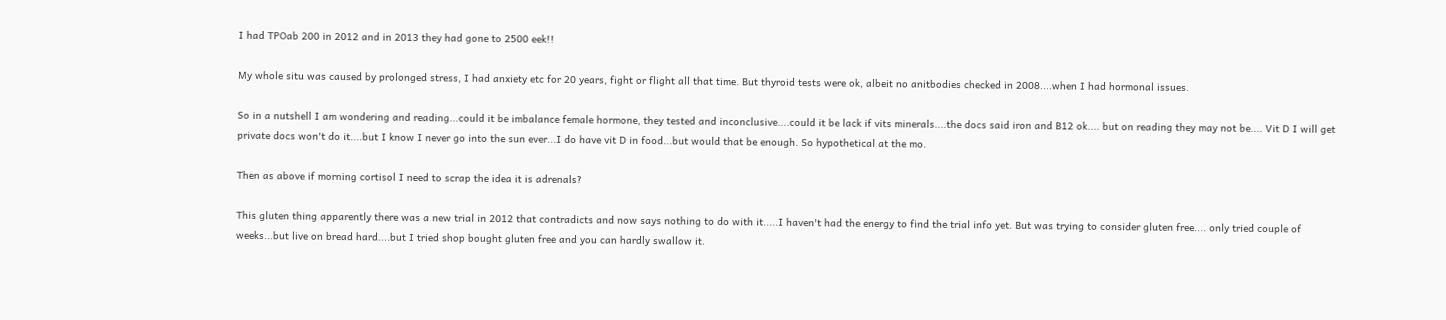I had TPOab 200 in 2012 and in 2013 they had gone to 2500 eek!!

My whole situ was caused by prolonged stress, I had anxiety etc for 20 years, fight or flight all that time. But thyroid tests were ok, albeit no anitbodies checked in 2008....when I had hormonal issues.

So in a nutshell I am wondering and reading...could it be imbalance female hormone, they tested and inconclusive....could it be lack if vits minerals....the docs said iron and B12 ok.... but on reading they may not be.... Vit D I will get private docs won't do it....but I know I never go into the sun ever...I do have vit D in food...but would that be enough. So hypothetical at the mo.

Then as above if morning cortisol I need to scrap the idea it is adrenals?

This gluten thing apparently there was a new trial in 2012 that contradicts and now says nothing to do with it.....I haven't had the energy to find the trial info yet. But was trying to consider gluten free.... only tried couple of weeks...but live on bread hard....but I tried shop bought gluten free and you can hardly swallow it.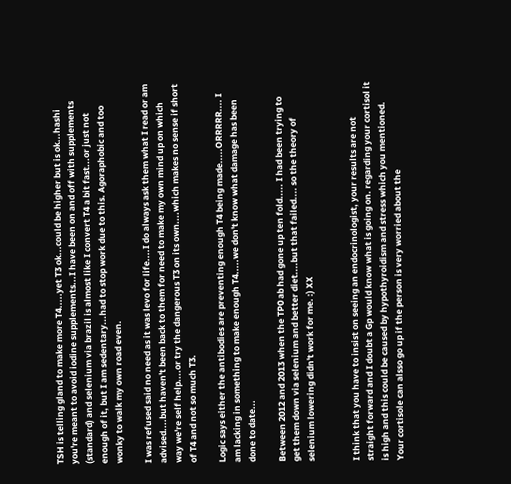TSH is telling gland to make more T4.....yet T3 ok...could be higher but is ok...hashi you're meant to avoid iodine supplements...I have been on and off with supplements (standard) and selenium via brazil is almost like I convert T4 a bit fast...or just not enough of it, but I am sedentary...had to stop work due to this. Agoraphobic and too wonky to walk my own road even.

I was refused said no need as it was levo for life....I do always ask them what I read or am advised....but haven't been back to them for need to make my own mind up on which way we're self help....or try the dangerous T3 on its own....which makes no sense if short of T4 and not so much T3.

Logic says either the antibodies are preventing enough T4 being made.....ORRRRR.... I am lacking in something to make enough T4.....we don't know what damage has been done to date...

Between 2012 and 2013 when the TP0 ab had gone up ten fold..... I had been trying to get them down via selenium and better diet....but that failed.... so the theory of selenium lowering didn't work for me. :) XX


I think that you have to insist on seeing an endocrinologist, your results are not straight forward and I doubt a Gp would know what is going on. regarding your cortisol it is high and this could be caused by hypothyroidism and stress which you mentioned. Your cortisole can alsso go up if the person is very worried about the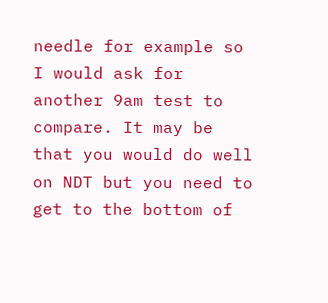needle for example so I would ask for another 9am test to compare. It may be that you would do well on NDT but you need to get to the bottom of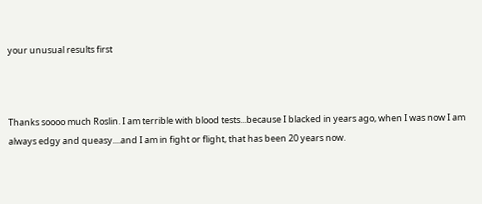your unusual results first



Thanks soooo much Roslin. I am terrible with blood tests...because I blacked in years ago, when I was now I am always edgy and queasy....and I am in fight or flight, that has been 20 years now.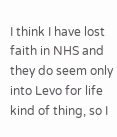I think I have lost faith in NHS and they do seem only into Levo for life kind of thing, so I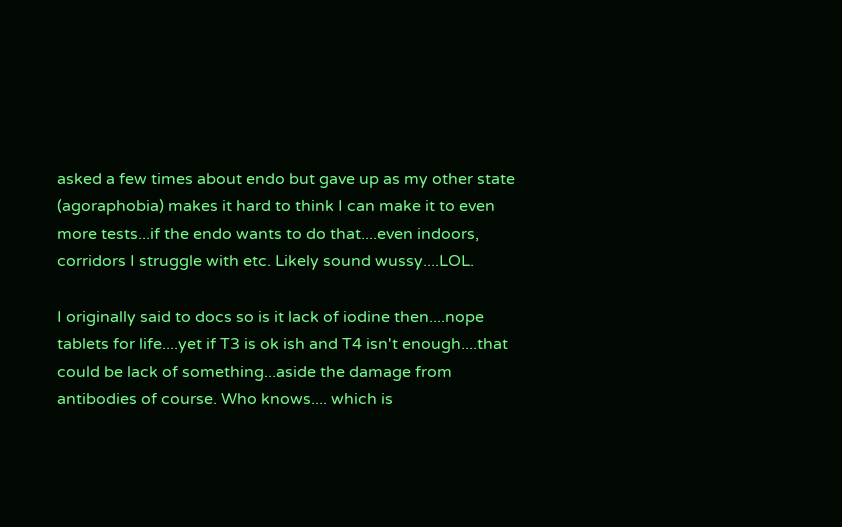asked a few times about endo but gave up as my other state (agoraphobia) makes it hard to think I can make it to even more tests...if the endo wants to do that....even indoors, corridors I struggle with etc. Likely sound wussy....LOL.

I originally said to docs so is it lack of iodine then....nope tablets for life....yet if T3 is ok ish and T4 isn't enough....that could be lack of something...aside the damage from antibodies of course. Who knows.... which is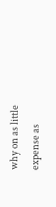why on as little expense as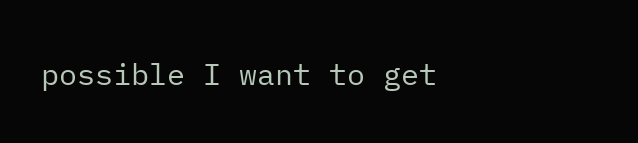possible I want to get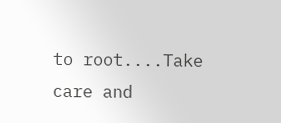to root....Take care and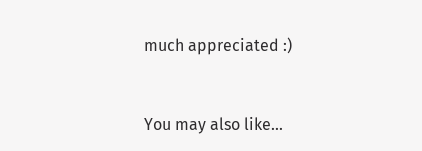much appreciated :)


You may also like...